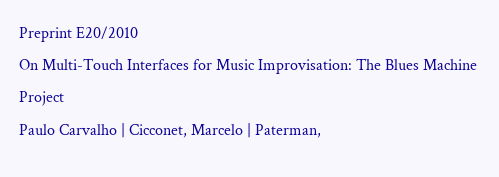Preprint E20/2010
On Multi-Touch Interfaces for Music Improvisation: The Blues Machine Project
Paulo Carvalho | Cicconet, Marcelo | Paterman,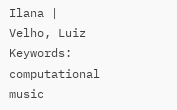Ilana | Velho, Luiz
Keywords: computational music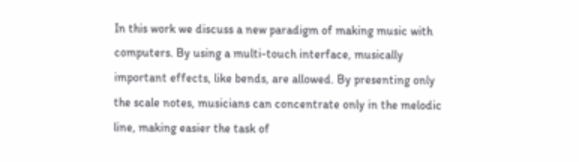In this work we discuss a new paradigm of making music with computers. By using a multi-touch interface, musically important effects, like bends, are allowed. By presenting only the scale notes, musicians can concentrate only in the melodic line, making easier the task of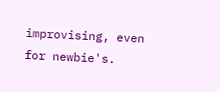improvising, even for newbie's.